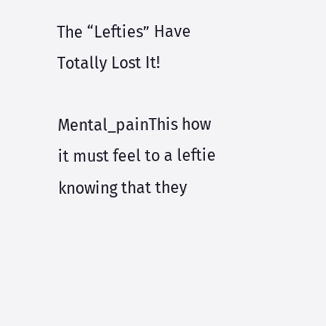The “Lefties” Have Totally Lost It!

Mental_painThis how it must feel to a leftie knowing that they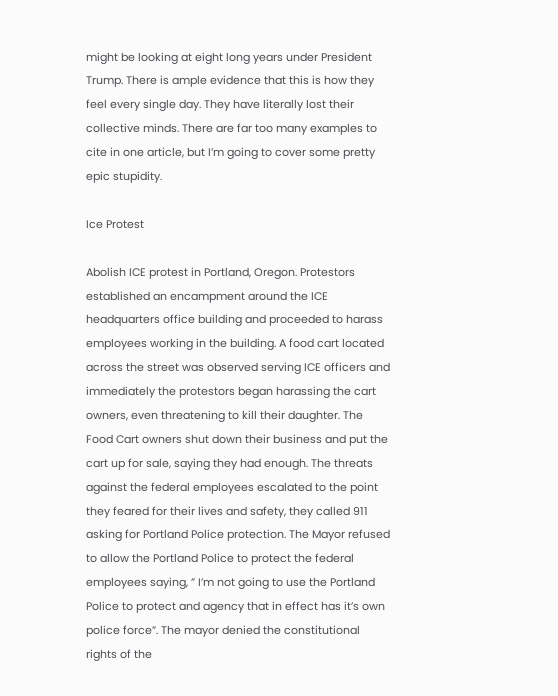might be looking at eight long years under President Trump. There is ample evidence that this is how they feel every single day. They have literally lost their collective minds. There are far too many examples to cite in one article, but I’m going to cover some pretty epic stupidity.

Ice Protest

Abolish ICE protest in Portland, Oregon. Protestors established an encampment around the ICE headquarters office building and proceeded to harass employees working in the building. A food cart located across the street was observed serving ICE officers and immediately the protestors began harassing the cart owners, even threatening to kill their daughter. The Food Cart owners shut down their business and put the cart up for sale, saying they had enough. The threats against the federal employees escalated to the point they feared for their lives and safety, they called 911 asking for Portland Police protection. The Mayor refused to allow the Portland Police to protect the federal employees saying, ” I’m not going to use the Portland Police to protect and agency that in effect has it’s own police force”. The mayor denied the constitutional rights of the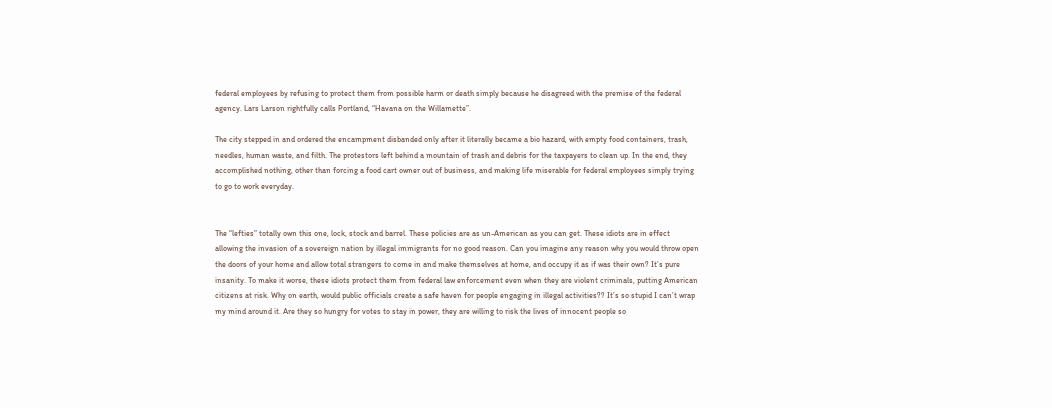federal employees by refusing to protect them from possible harm or death simply because he disagreed with the premise of the federal agency. Lars Larson rightfully calls Portland, “Havana on the Willamette”.

The city stepped in and ordered the encampment disbanded only after it literally became a bio hazard, with empty food containers, trash, needles, human waste, and filth. The protestors left behind a mountain of trash and debris for the taxpayers to clean up. In the end, they accomplished nothing, other than forcing a food cart owner out of business, and making life miserable for federal employees simply trying to go to work everyday.


The “lefties” totally own this one, lock, stock and barrel. These policies are as un-American as you can get. These idiots are in effect allowing the invasion of a sovereign nation by illegal immigrants for no good reason. Can you imagine any reason why you would throw open the doors of your home and allow total strangers to come in and make themselves at home, and occupy it as if was their own? It’s pure insanity. To make it worse, these idiots protect them from federal law enforcement even when they are violent criminals, putting American citizens at risk. Why on earth, would public officials create a safe haven for people engaging in illegal activities?? It’s so stupid I can’t wrap my mind around it. Are they so hungry for votes to stay in power, they are willing to risk the lives of innocent people so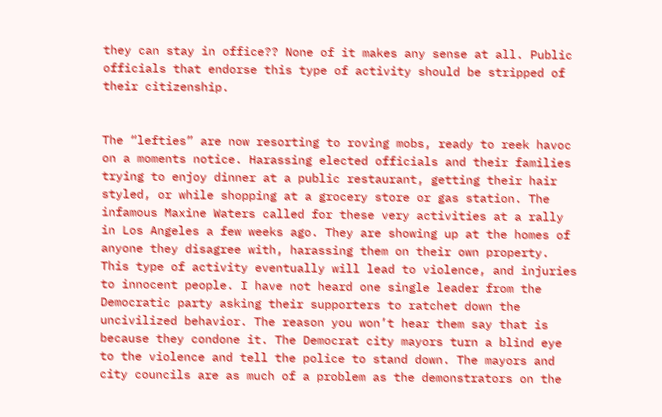they can stay in office?? None of it makes any sense at all. Public officials that endorse this type of activity should be stripped of their citizenship.


The “lefties” are now resorting to roving mobs, ready to reek havoc on a moments notice. Harassing elected officials and their families trying to enjoy dinner at a public restaurant, getting their hair styled, or while shopping at a grocery store or gas station. The infamous Maxine Waters called for these very activities at a rally in Los Angeles a few weeks ago. They are showing up at the homes of anyone they disagree with, harassing them on their own property. This type of activity eventually will lead to violence, and injuries to innocent people. I have not heard one single leader from the Democratic party asking their supporters to ratchet down the uncivilized behavior. The reason you won’t hear them say that is because they condone it. The Democrat city mayors turn a blind eye to the violence and tell the police to stand down. The mayors and city councils are as much of a problem as the demonstrators on the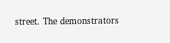street. The demonstrators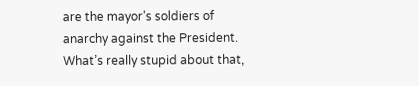are the mayor’s soldiers of anarchy against the President. What’s really stupid about that,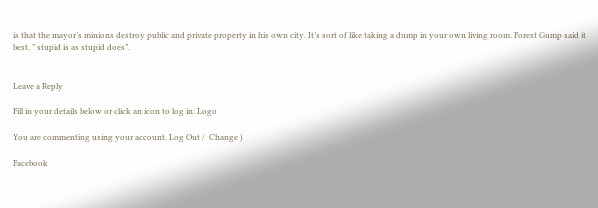is that the mayor’s minions destroy public and private property in his own city. It’s sort of like taking a dump in your own living room. Forest Gump said it best, ” stupid is as stupid does”.


Leave a Reply

Fill in your details below or click an icon to log in: Logo

You are commenting using your account. Log Out /  Change )

Facebook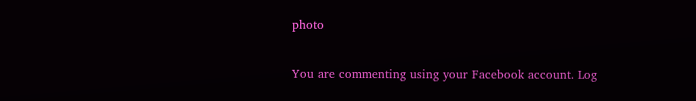photo

You are commenting using your Facebook account. Log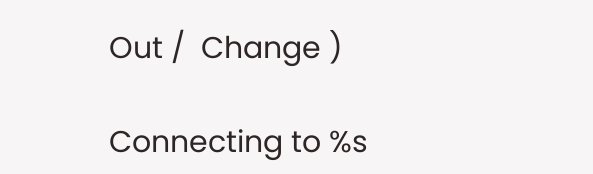Out /  Change )

Connecting to %s